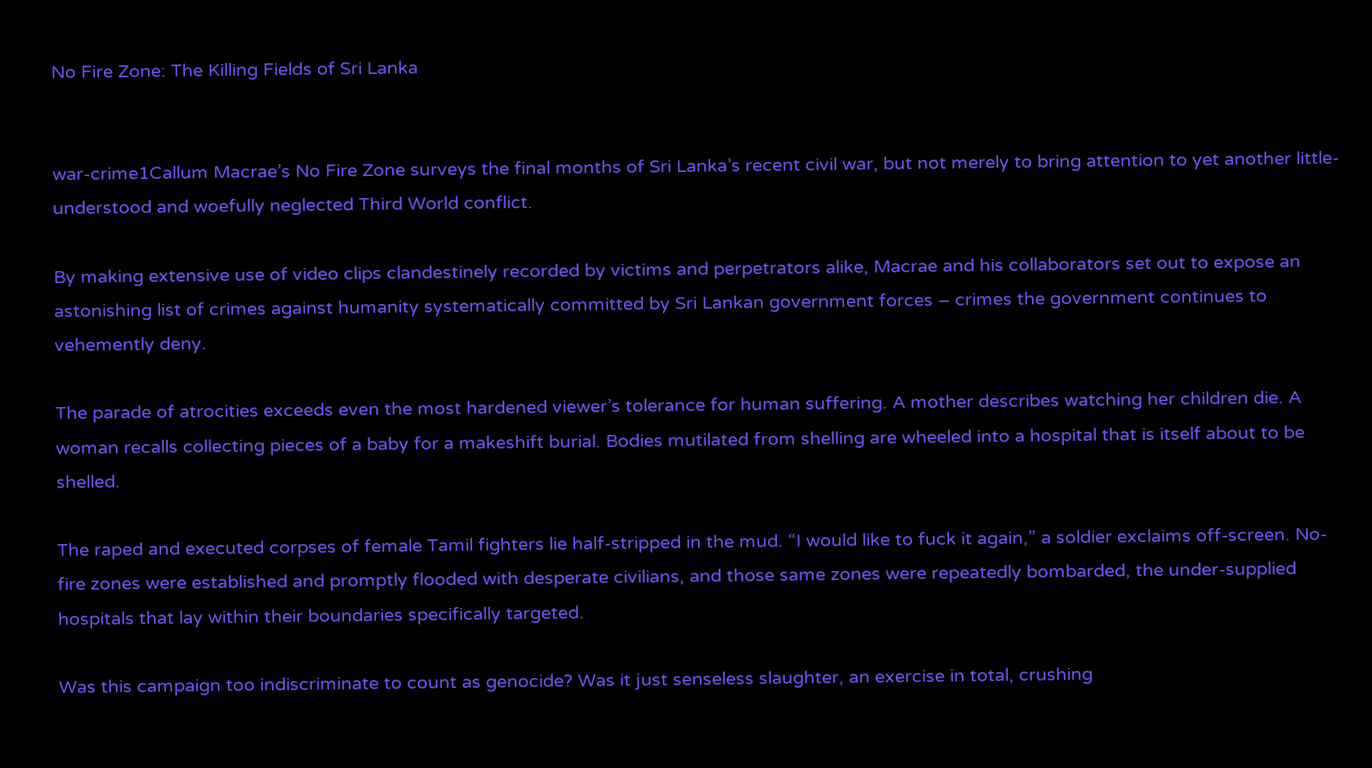No Fire Zone: The Killing Fields of Sri Lanka


war-crime1Callum Macrae’s No Fire Zone surveys the final months of Sri Lanka’s recent civil war, but not merely to bring attention to yet another little-understood and woefully neglected Third World conflict.

By making extensive use of video clips clandestinely recorded by victims and perpetrators alike, Macrae and his collaborators set out to expose an astonishing list of crimes against humanity systematically committed by Sri Lankan government forces – crimes the government continues to vehemently deny.

The parade of atrocities exceeds even the most hardened viewer’s tolerance for human suffering. A mother describes watching her children die. A woman recalls collecting pieces of a baby for a makeshift burial. Bodies mutilated from shelling are wheeled into a hospital that is itself about to be shelled.

The raped and executed corpses of female Tamil fighters lie half-stripped in the mud. “I would like to fuck it again,” a soldier exclaims off-screen. No-fire zones were established and promptly flooded with desperate civilians, and those same zones were repeatedly bombarded, the under-supplied hospitals that lay within their boundaries specifically targeted.

Was this campaign too indiscriminate to count as genocide? Was it just senseless slaughter, an exercise in total, crushing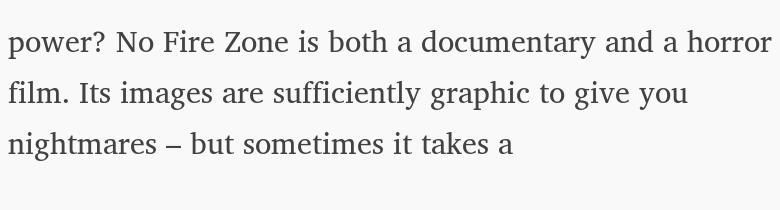power? No Fire Zone is both a documentary and a horror film. Its images are sufficiently graphic to give you nightmares – but sometimes it takes a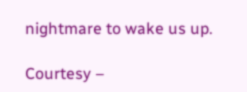nightmare to wake us up.

Courtesy –